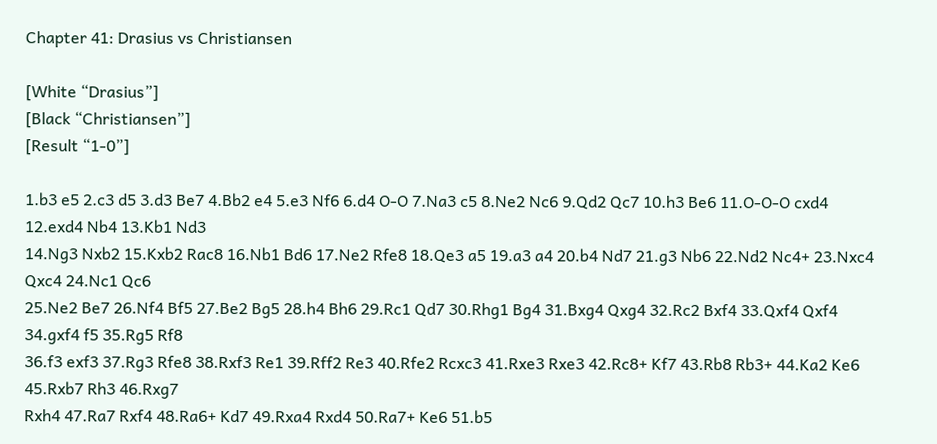Chapter 41: Drasius vs Christiansen

[White “Drasius”]
[Black “Christiansen”]
[Result “1-0”]

1.b3 e5 2.c3 d5 3.d3 Be7 4.Bb2 e4 5.e3 Nf6 6.d4 O-O 7.Na3 c5 8.Ne2 Nc6 9.Qd2 Qc7 10.h3 Be6 11.O-O-O cxd4 12.exd4 Nb4 13.Kb1 Nd3
14.Ng3 Nxb2 15.Kxb2 Rac8 16.Nb1 Bd6 17.Ne2 Rfe8 18.Qe3 a5 19.a3 a4 20.b4 Nd7 21.g3 Nb6 22.Nd2 Nc4+ 23.Nxc4 Qxc4 24.Nc1 Qc6
25.Ne2 Be7 26.Nf4 Bf5 27.Be2 Bg5 28.h4 Bh6 29.Rc1 Qd7 30.Rhg1 Bg4 31.Bxg4 Qxg4 32.Rc2 Bxf4 33.Qxf4 Qxf4 34.gxf4 f5 35.Rg5 Rf8
36.f3 exf3 37.Rg3 Rfe8 38.Rxf3 Re1 39.Rff2 Re3 40.Rfe2 Rcxc3 41.Rxe3 Rxe3 42.Rc8+ Kf7 43.Rb8 Rb3+ 44.Ka2 Ke6 45.Rxb7 Rh3 46.Rxg7
Rxh4 47.Ra7 Rxf4 48.Ra6+ Kd7 49.Rxa4 Rxd4 50.Ra7+ Ke6 51.b5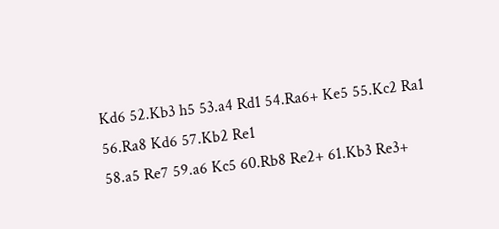Kd6 52.Kb3 h5 53.a4 Rd1 54.Ra6+ Ke5 55.Kc2 Ra1 56.Ra8 Kd6 57.Kb2 Re1
58.a5 Re7 59.a6 Kc5 60.Rb8 Re2+ 61.Kb3 Re3+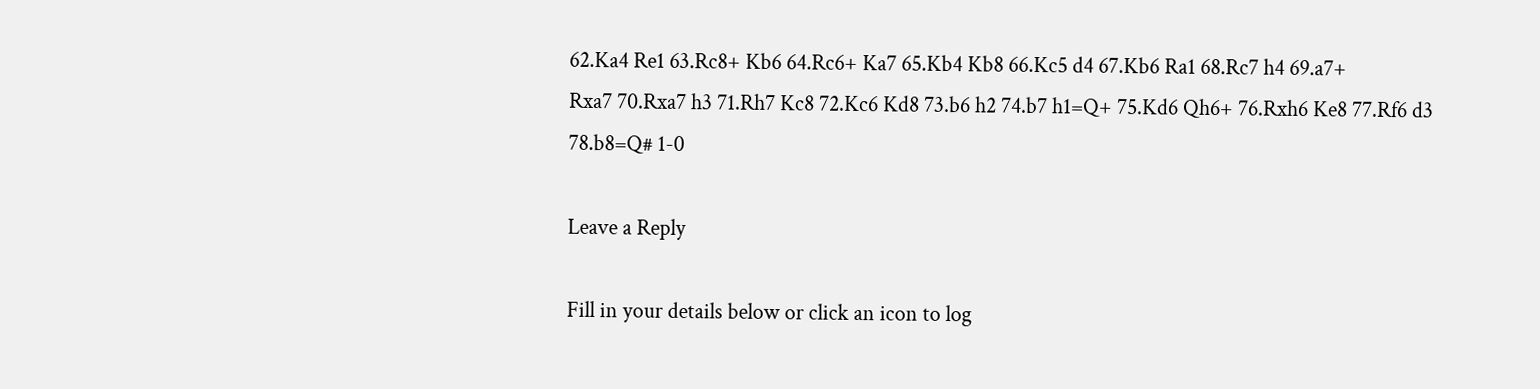62.Ka4 Re1 63.Rc8+ Kb6 64.Rc6+ Ka7 65.Kb4 Kb8 66.Kc5 d4 67.Kb6 Ra1 68.Rc7 h4 69.a7+
Rxa7 70.Rxa7 h3 71.Rh7 Kc8 72.Kc6 Kd8 73.b6 h2 74.b7 h1=Q+ 75.Kd6 Qh6+ 76.Rxh6 Ke8 77.Rf6 d3 78.b8=Q# 1-0

Leave a Reply

Fill in your details below or click an icon to log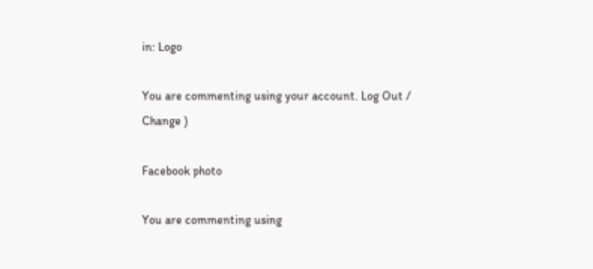in: Logo

You are commenting using your account. Log Out /  Change )

Facebook photo

You are commenting using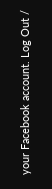your Facebook account. Log Out /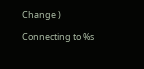Change )

Connecting to %s